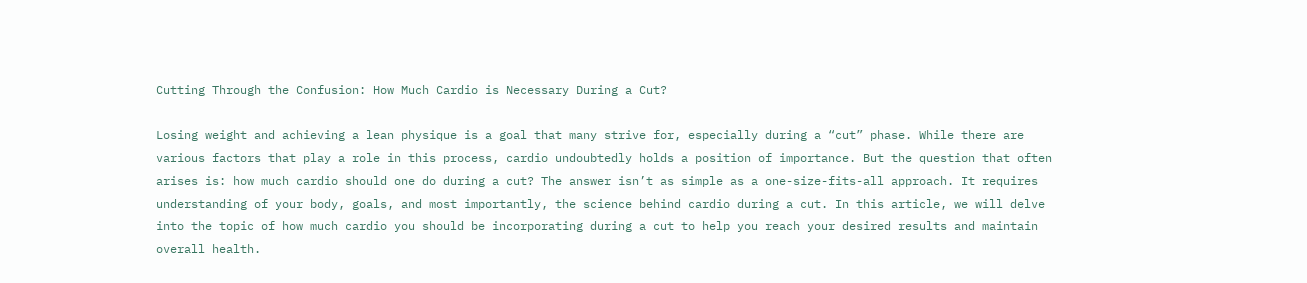Cutting Through the Confusion: How Much Cardio is Necessary During a Cut?

Losing weight and achieving a lean physique is a goal that many strive for, especially during a “cut” phase. While there are various factors that play a role in this process, cardio undoubtedly holds a position of importance. But the question that often arises is: how much cardio should one do during a cut? The answer isn’t as simple as a one-size-fits-all approach. It requires understanding of your body, goals, and most importantly, the science behind cardio during a cut. In this article, we will delve into the topic of how much cardio you should be incorporating during a cut to help you reach your desired results and maintain overall health.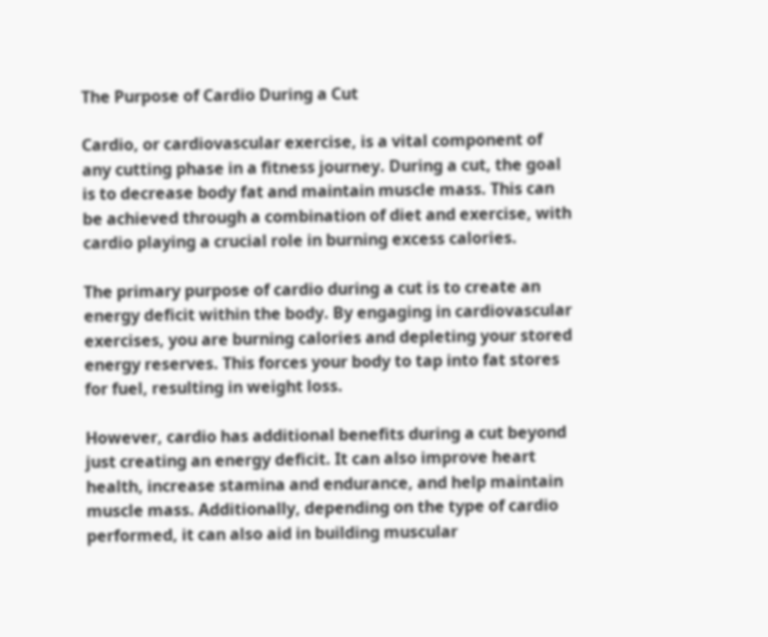The Purpose of Cardio During a Cut

Cardio, or cardiovascular exercise, is a vital component of any cutting phase in a fitness journey. During a cut, the goal is to decrease body fat and maintain muscle mass. This can be achieved through a combination of diet and exercise, with cardio playing a crucial role in burning excess calories.

The primary purpose of cardio during a cut is to create an energy deficit within the body. By engaging in cardiovascular exercises, you are burning calories and depleting your stored energy reserves. This forces your body to tap into fat stores for fuel, resulting in weight loss.

However, cardio has additional benefits during a cut beyond just creating an energy deficit. It can also improve heart health, increase stamina and endurance, and help maintain muscle mass. Additionally, depending on the type of cardio performed, it can also aid in building muscular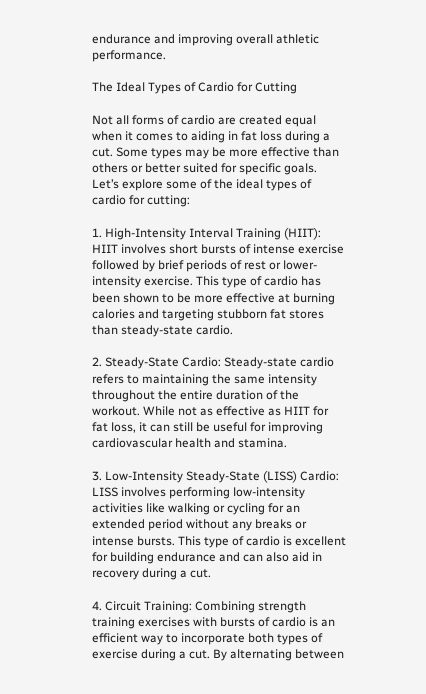endurance and improving overall athletic performance.

The Ideal Types of Cardio for Cutting

Not all forms of cardio are created equal when it comes to aiding in fat loss during a cut. Some types may be more effective than others or better suited for specific goals. Let’s explore some of the ideal types of cardio for cutting:

1. High-Intensity Interval Training (HIIT): HIIT involves short bursts of intense exercise followed by brief periods of rest or lower-intensity exercise. This type of cardio has been shown to be more effective at burning calories and targeting stubborn fat stores than steady-state cardio.

2. Steady-State Cardio: Steady-state cardio refers to maintaining the same intensity throughout the entire duration of the workout. While not as effective as HIIT for fat loss, it can still be useful for improving cardiovascular health and stamina.

3. Low-Intensity Steady-State (LISS) Cardio: LISS involves performing low-intensity activities like walking or cycling for an extended period without any breaks or intense bursts. This type of cardio is excellent for building endurance and can also aid in recovery during a cut.

4. Circuit Training: Combining strength training exercises with bursts of cardio is an efficient way to incorporate both types of exercise during a cut. By alternating between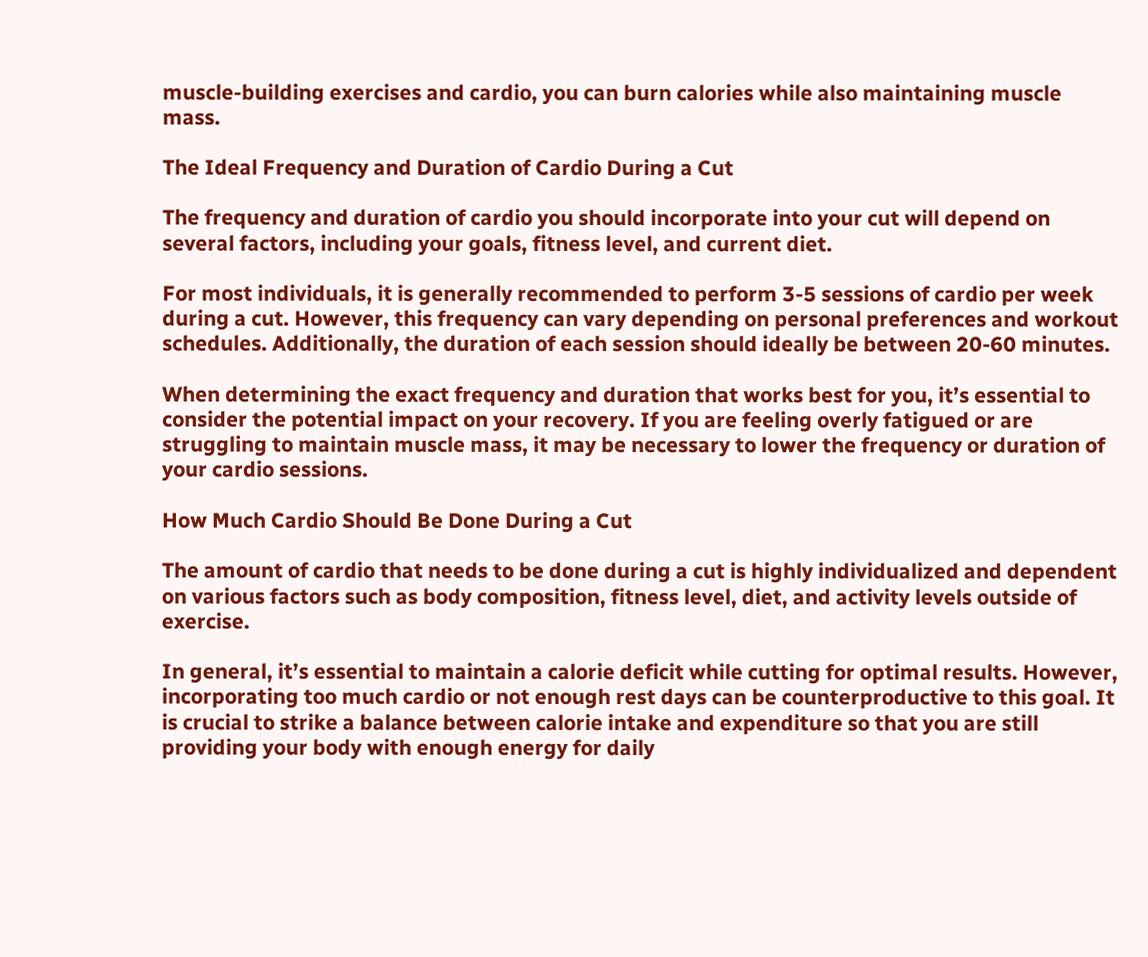muscle-building exercises and cardio, you can burn calories while also maintaining muscle mass.

The Ideal Frequency and Duration of Cardio During a Cut

The frequency and duration of cardio you should incorporate into your cut will depend on several factors, including your goals, fitness level, and current diet.

For most individuals, it is generally recommended to perform 3-5 sessions of cardio per week during a cut. However, this frequency can vary depending on personal preferences and workout schedules. Additionally, the duration of each session should ideally be between 20-60 minutes.

When determining the exact frequency and duration that works best for you, it’s essential to consider the potential impact on your recovery. If you are feeling overly fatigued or are struggling to maintain muscle mass, it may be necessary to lower the frequency or duration of your cardio sessions.

How Much Cardio Should Be Done During a Cut

The amount of cardio that needs to be done during a cut is highly individualized and dependent on various factors such as body composition, fitness level, diet, and activity levels outside of exercise.

In general, it’s essential to maintain a calorie deficit while cutting for optimal results. However, incorporating too much cardio or not enough rest days can be counterproductive to this goal. It is crucial to strike a balance between calorie intake and expenditure so that you are still providing your body with enough energy for daily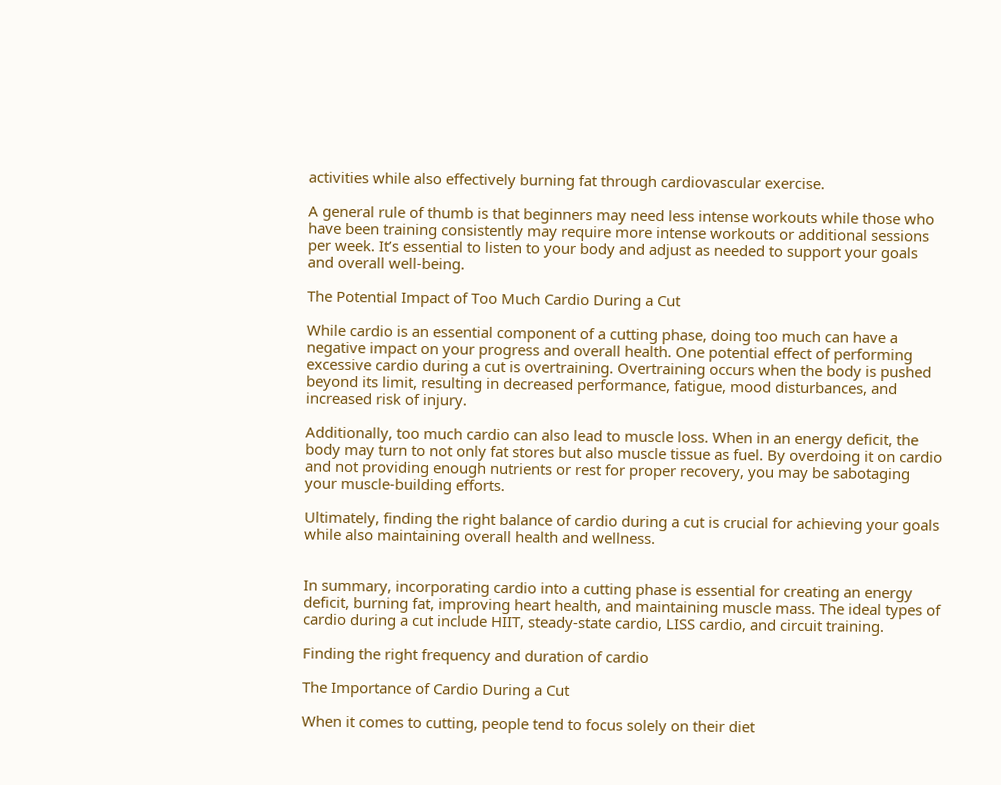activities while also effectively burning fat through cardiovascular exercise.

A general rule of thumb is that beginners may need less intense workouts while those who have been training consistently may require more intense workouts or additional sessions per week. It’s essential to listen to your body and adjust as needed to support your goals and overall well-being.

The Potential Impact of Too Much Cardio During a Cut

While cardio is an essential component of a cutting phase, doing too much can have a negative impact on your progress and overall health. One potential effect of performing excessive cardio during a cut is overtraining. Overtraining occurs when the body is pushed beyond its limit, resulting in decreased performance, fatigue, mood disturbances, and increased risk of injury.

Additionally, too much cardio can also lead to muscle loss. When in an energy deficit, the body may turn to not only fat stores but also muscle tissue as fuel. By overdoing it on cardio and not providing enough nutrients or rest for proper recovery, you may be sabotaging your muscle-building efforts.

Ultimately, finding the right balance of cardio during a cut is crucial for achieving your goals while also maintaining overall health and wellness.


In summary, incorporating cardio into a cutting phase is essential for creating an energy deficit, burning fat, improving heart health, and maintaining muscle mass. The ideal types of cardio during a cut include HIIT, steady-state cardio, LISS cardio, and circuit training.

Finding the right frequency and duration of cardio

The Importance of Cardio During a Cut

When it comes to cutting, people tend to focus solely on their diet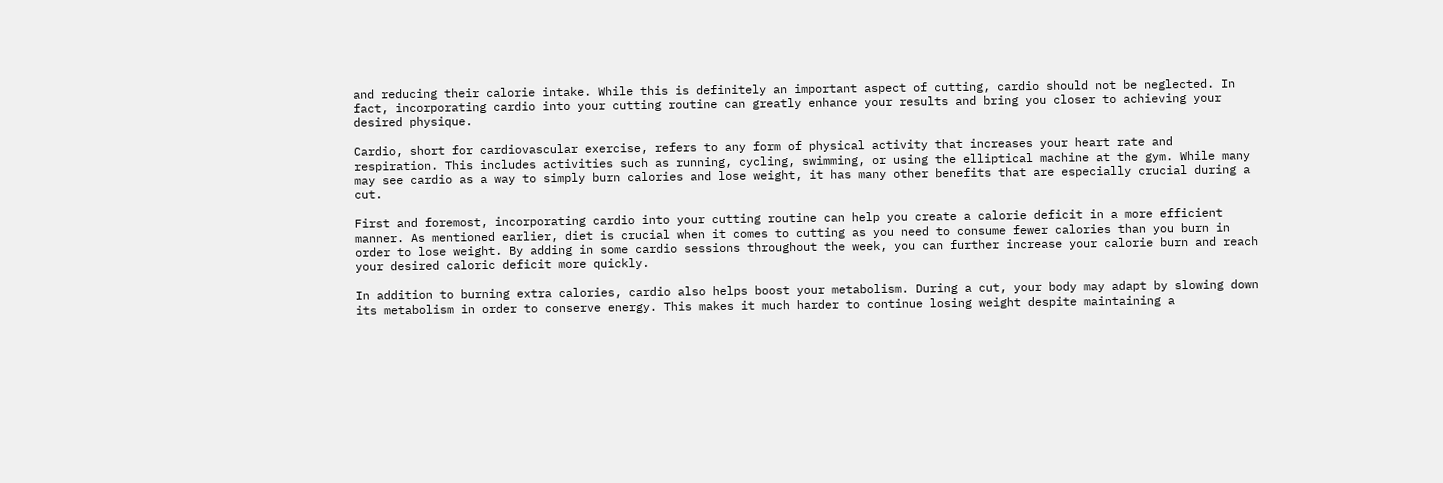and reducing their calorie intake. While this is definitely an important aspect of cutting, cardio should not be neglected. In fact, incorporating cardio into your cutting routine can greatly enhance your results and bring you closer to achieving your desired physique.

Cardio, short for cardiovascular exercise, refers to any form of physical activity that increases your heart rate and respiration. This includes activities such as running, cycling, swimming, or using the elliptical machine at the gym. While many may see cardio as a way to simply burn calories and lose weight, it has many other benefits that are especially crucial during a cut.

First and foremost, incorporating cardio into your cutting routine can help you create a calorie deficit in a more efficient manner. As mentioned earlier, diet is crucial when it comes to cutting as you need to consume fewer calories than you burn in order to lose weight. By adding in some cardio sessions throughout the week, you can further increase your calorie burn and reach your desired caloric deficit more quickly.

In addition to burning extra calories, cardio also helps boost your metabolism. During a cut, your body may adapt by slowing down its metabolism in order to conserve energy. This makes it much harder to continue losing weight despite maintaining a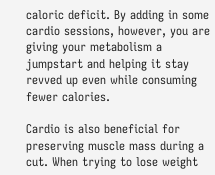caloric deficit. By adding in some cardio sessions, however, you are giving your metabolism a jumpstart and helping it stay revved up even while consuming fewer calories.

Cardio is also beneficial for preserving muscle mass during a cut. When trying to lose weight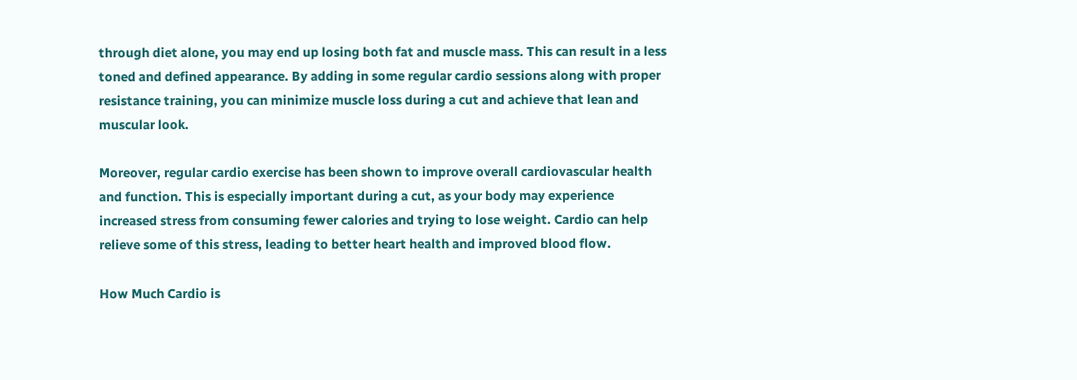through diet alone, you may end up losing both fat and muscle mass. This can result in a less toned and defined appearance. By adding in some regular cardio sessions along with proper resistance training, you can minimize muscle loss during a cut and achieve that lean and muscular look.

Moreover, regular cardio exercise has been shown to improve overall cardiovascular health and function. This is especially important during a cut, as your body may experience increased stress from consuming fewer calories and trying to lose weight. Cardio can help relieve some of this stress, leading to better heart health and improved blood flow.

How Much Cardio is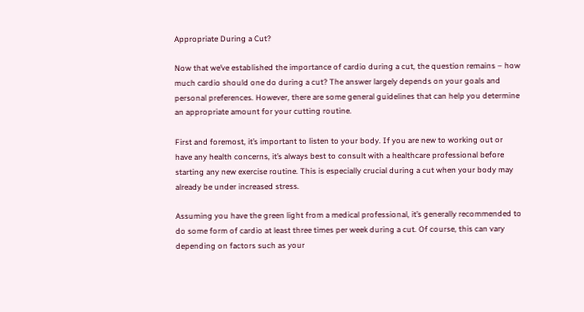Appropriate During a Cut?

Now that we’ve established the importance of cardio during a cut, the question remains – how much cardio should one do during a cut? The answer largely depends on your goals and personal preferences. However, there are some general guidelines that can help you determine an appropriate amount for your cutting routine.

First and foremost, it’s important to listen to your body. If you are new to working out or have any health concerns, it’s always best to consult with a healthcare professional before starting any new exercise routine. This is especially crucial during a cut when your body may already be under increased stress.

Assuming you have the green light from a medical professional, it’s generally recommended to do some form of cardio at least three times per week during a cut. Of course, this can vary depending on factors such as your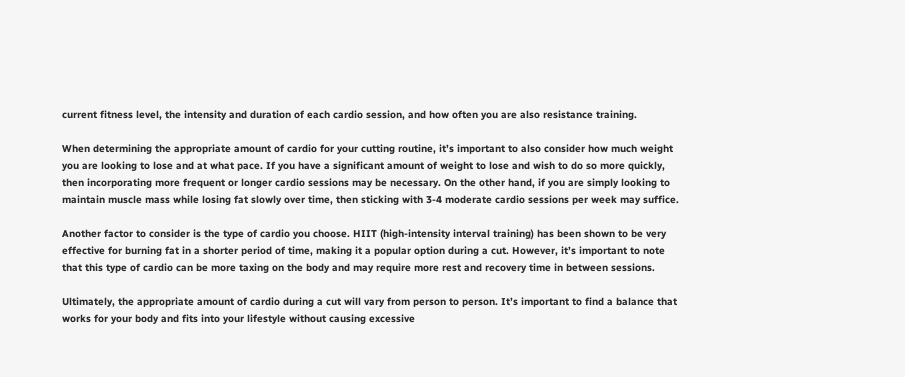current fitness level, the intensity and duration of each cardio session, and how often you are also resistance training.

When determining the appropriate amount of cardio for your cutting routine, it’s important to also consider how much weight you are looking to lose and at what pace. If you have a significant amount of weight to lose and wish to do so more quickly, then incorporating more frequent or longer cardio sessions may be necessary. On the other hand, if you are simply looking to maintain muscle mass while losing fat slowly over time, then sticking with 3-4 moderate cardio sessions per week may suffice.

Another factor to consider is the type of cardio you choose. HIIT (high-intensity interval training) has been shown to be very effective for burning fat in a shorter period of time, making it a popular option during a cut. However, it’s important to note that this type of cardio can be more taxing on the body and may require more rest and recovery time in between sessions.

Ultimately, the appropriate amount of cardio during a cut will vary from person to person. It’s important to find a balance that works for your body and fits into your lifestyle without causing excessive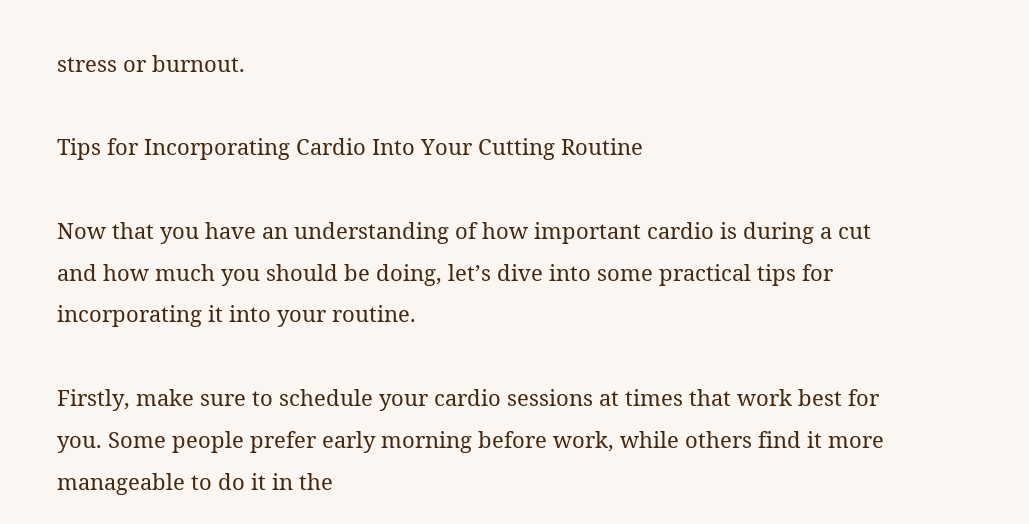stress or burnout.

Tips for Incorporating Cardio Into Your Cutting Routine

Now that you have an understanding of how important cardio is during a cut and how much you should be doing, let’s dive into some practical tips for incorporating it into your routine.

Firstly, make sure to schedule your cardio sessions at times that work best for you. Some people prefer early morning before work, while others find it more manageable to do it in the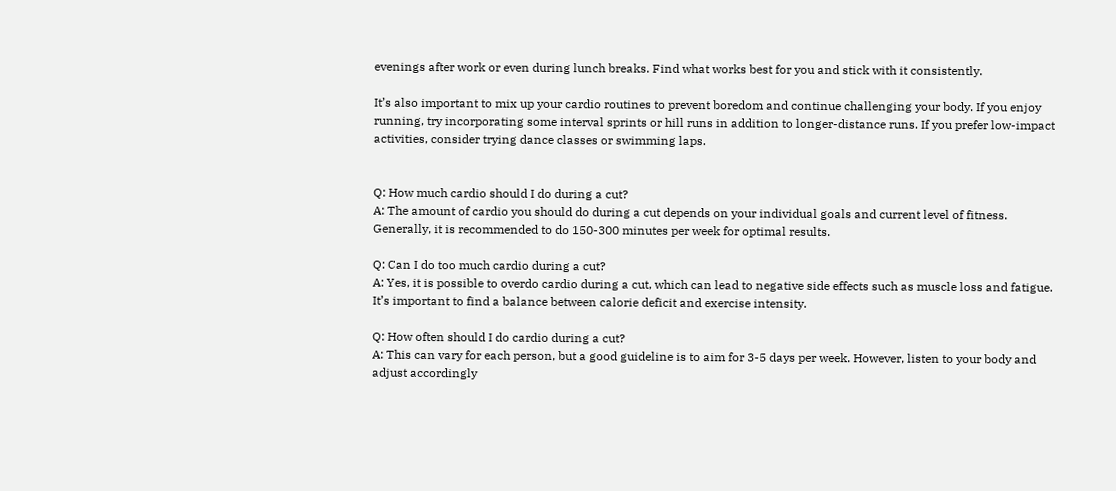evenings after work or even during lunch breaks. Find what works best for you and stick with it consistently.

It’s also important to mix up your cardio routines to prevent boredom and continue challenging your body. If you enjoy running, try incorporating some interval sprints or hill runs in addition to longer-distance runs. If you prefer low-impact activities, consider trying dance classes or swimming laps.


Q: How much cardio should I do during a cut?
A: The amount of cardio you should do during a cut depends on your individual goals and current level of fitness. Generally, it is recommended to do 150-300 minutes per week for optimal results.

Q: Can I do too much cardio during a cut?
A: Yes, it is possible to overdo cardio during a cut, which can lead to negative side effects such as muscle loss and fatigue. It’s important to find a balance between calorie deficit and exercise intensity.

Q: How often should I do cardio during a cut?
A: This can vary for each person, but a good guideline is to aim for 3-5 days per week. However, listen to your body and adjust accordingly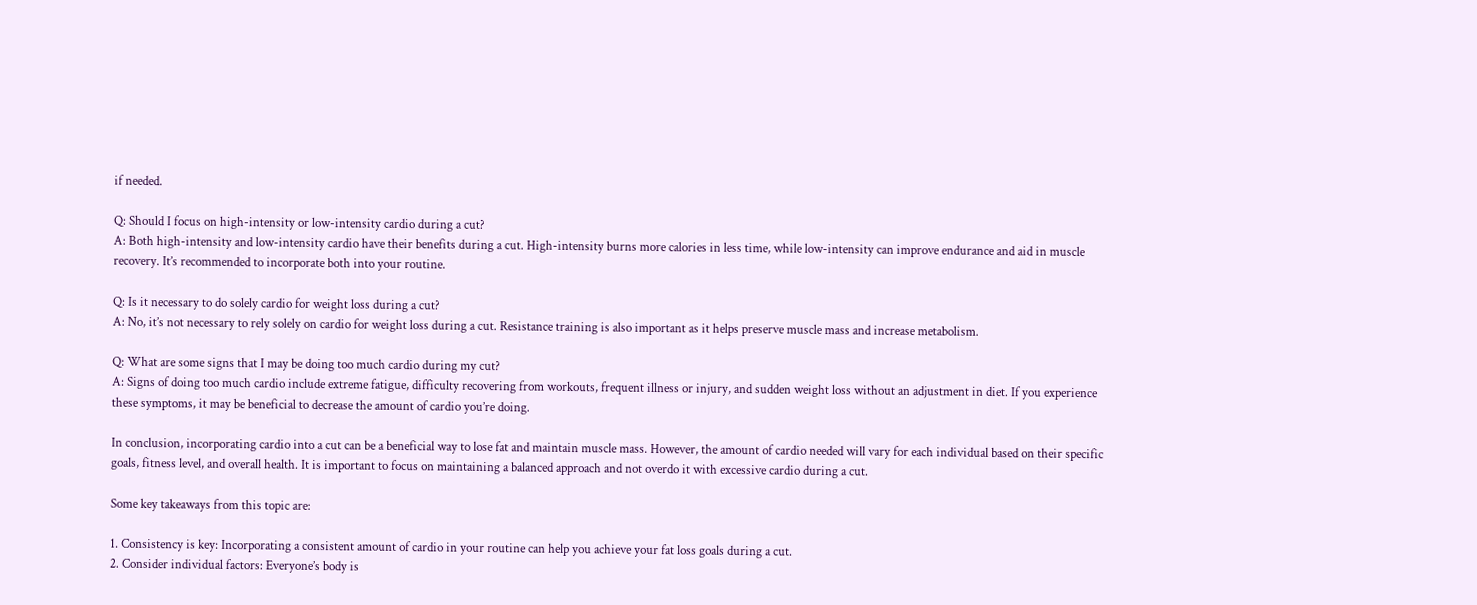if needed.

Q: Should I focus on high-intensity or low-intensity cardio during a cut?
A: Both high-intensity and low-intensity cardio have their benefits during a cut. High-intensity burns more calories in less time, while low-intensity can improve endurance and aid in muscle recovery. It’s recommended to incorporate both into your routine.

Q: Is it necessary to do solely cardio for weight loss during a cut?
A: No, it’s not necessary to rely solely on cardio for weight loss during a cut. Resistance training is also important as it helps preserve muscle mass and increase metabolism.

Q: What are some signs that I may be doing too much cardio during my cut?
A: Signs of doing too much cardio include extreme fatigue, difficulty recovering from workouts, frequent illness or injury, and sudden weight loss without an adjustment in diet. If you experience these symptoms, it may be beneficial to decrease the amount of cardio you’re doing.

In conclusion, incorporating cardio into a cut can be a beneficial way to lose fat and maintain muscle mass. However, the amount of cardio needed will vary for each individual based on their specific goals, fitness level, and overall health. It is important to focus on maintaining a balanced approach and not overdo it with excessive cardio during a cut.

Some key takeaways from this topic are:

1. Consistency is key: Incorporating a consistent amount of cardio in your routine can help you achieve your fat loss goals during a cut.
2. Consider individual factors: Everyone’s body is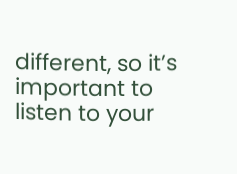different, so it’s important to listen to your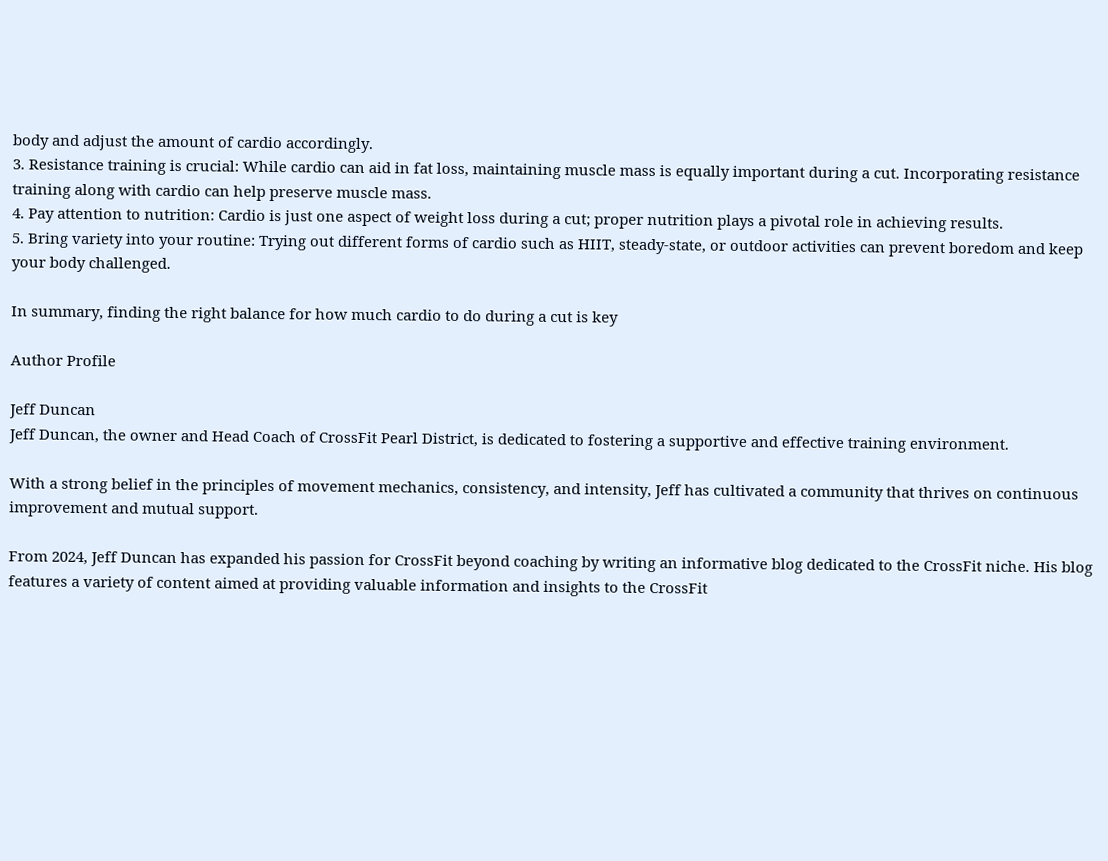body and adjust the amount of cardio accordingly.
3. Resistance training is crucial: While cardio can aid in fat loss, maintaining muscle mass is equally important during a cut. Incorporating resistance training along with cardio can help preserve muscle mass.
4. Pay attention to nutrition: Cardio is just one aspect of weight loss during a cut; proper nutrition plays a pivotal role in achieving results.
5. Bring variety into your routine: Trying out different forms of cardio such as HIIT, steady-state, or outdoor activities can prevent boredom and keep your body challenged.

In summary, finding the right balance for how much cardio to do during a cut is key

Author Profile

Jeff Duncan
Jeff Duncan, the owner and Head Coach of CrossFit Pearl District, is dedicated to fostering a supportive and effective training environment.

With a strong belief in the principles of movement mechanics, consistency, and intensity, Jeff has cultivated a community that thrives on continuous improvement and mutual support.

From 2024, Jeff Duncan has expanded his passion for CrossFit beyond coaching by writing an informative blog dedicated to the CrossFit niche. His blog features a variety of content aimed at providing valuable information and insights to the CrossFit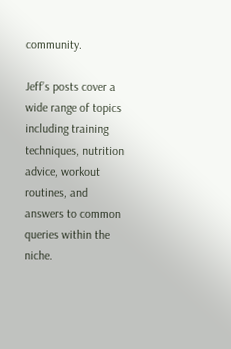community.

Jeff’s posts cover a wide range of topics including training techniques, nutrition advice, workout routines, and answers to common queries within the niche.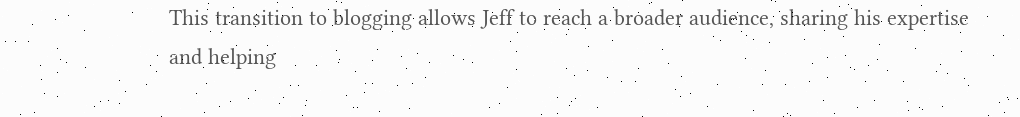This transition to blogging allows Jeff to reach a broader audience, sharing his expertise and helping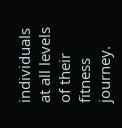individuals at all levels of their fitness journey.